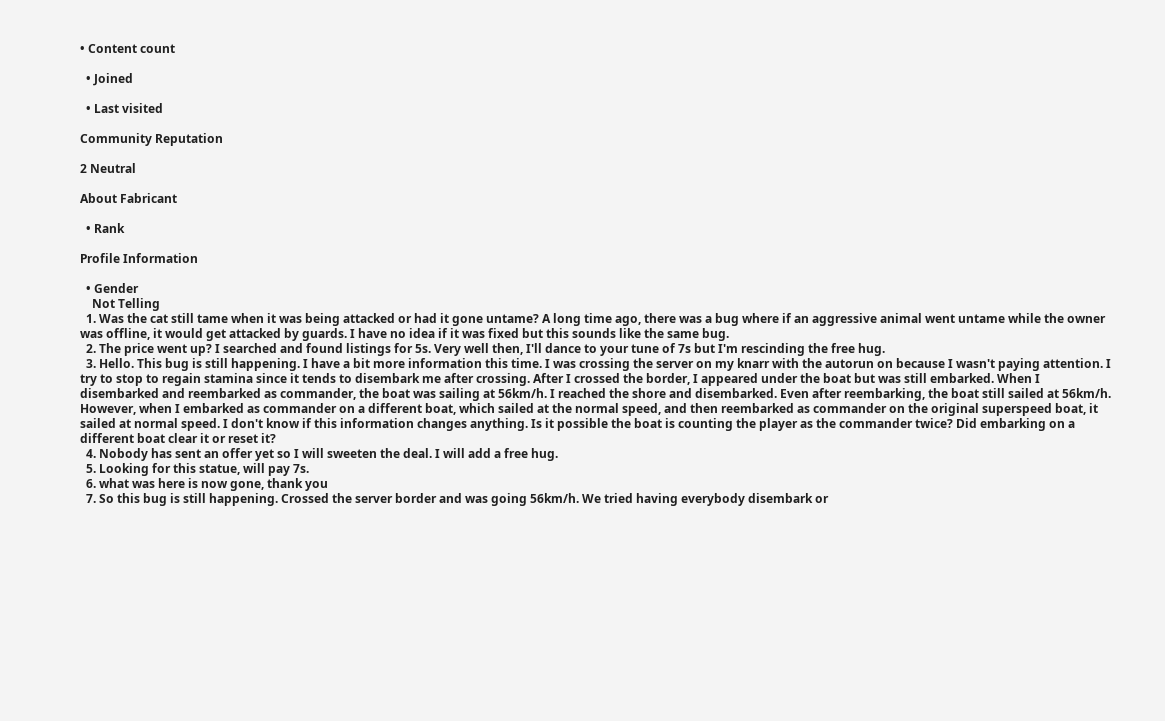• Content count

  • Joined

  • Last visited

Community Reputation

2 Neutral

About Fabricant

  • Rank

Profile Information

  • Gender
    Not Telling
  1. Was the cat still tame when it was being attacked or had it gone untame? A long time ago, there was a bug where if an aggressive animal went untame while the owner was offline, it would get attacked by guards. I have no idea if it was fixed but this sounds like the same bug.
  2. The price went up? I searched and found listings for 5s. Very well then, I'll dance to your tune of 7s but I'm rescinding the free hug.
  3. Hello. This bug is still happening. I have a bit more information this time. I was crossing the server on my knarr with the autorun on because I wasn't paying attention. I try to stop to regain stamina since it tends to disembark me after crossing. After I crossed the border, I appeared under the boat but was still embarked. When I disembarked and reembarked as commander, the boat was sailing at 56km/h. I reached the shore and disembarked. Even after reembarking, the boat still sailed at 56km/h. However, when I embarked as commander on a different boat, which sailed at the normal speed, and then reembarked as commander on the original superspeed boat, it sailed at normal speed. I don't know if this information changes anything. Is it possible the boat is counting the player as the commander twice? Did embarking on a different boat clear it or reset it?
  4. Nobody has sent an offer yet so I will sweeten the deal. I will add a free hug.
  5. Looking for this statue, will pay 7s.
  6. what was here is now gone, thank you
  7. So this bug is still happening. Crossed the server border and was going 56km/h. We tried having everybody disembark or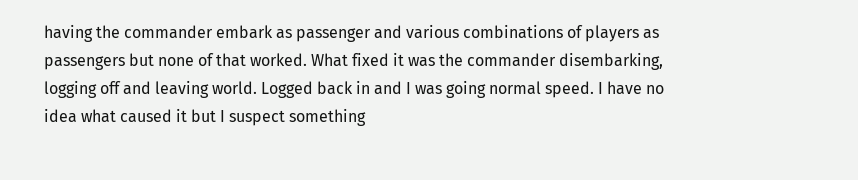having the commander embark as passenger and various combinations of players as passengers but none of that worked. What fixed it was the commander disembarking, logging off and leaving world. Logged back in and I was going normal speed. I have no idea what caused it but I suspect something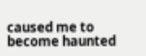caused me to become haunted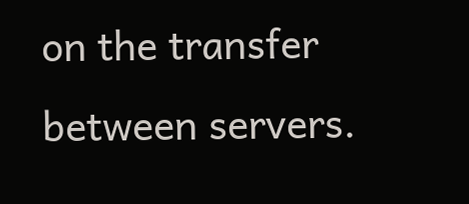on the transfer between servers.